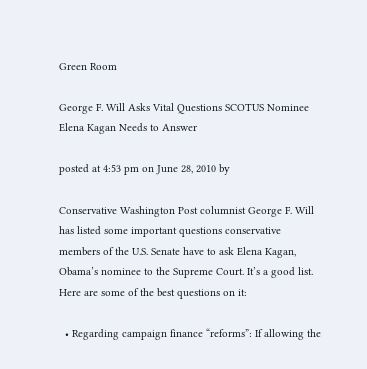Green Room

George F. Will Asks Vital Questions SCOTUS Nominee Elena Kagan Needs to Answer

posted at 4:53 pm on June 28, 2010 by

Conservative Washington Post columnist George F. Will has listed some important questions conservative  members of the U.S. Senate have to ask Elena Kagan, Obama’s nominee to the Supreme Court. It’s a good list. Here are some of the best questions on it:

  • Regarding campaign finance “reforms”: If allowing the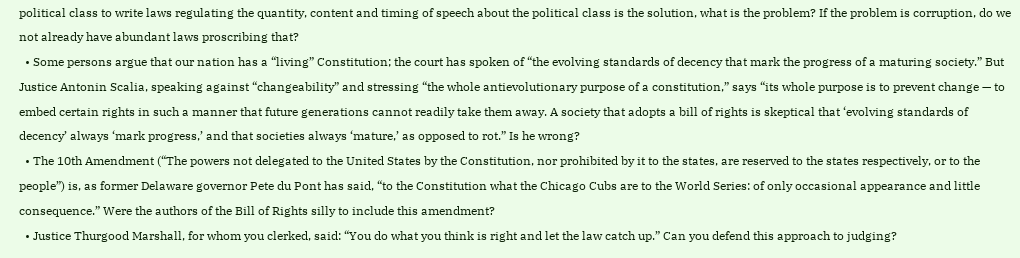political class to write laws regulating the quantity, content and timing of speech about the political class is the solution, what is the problem? If the problem is corruption, do we not already have abundant laws proscribing that?
  • Some persons argue that our nation has a “living” Constitution; the court has spoken of “the evolving standards of decency that mark the progress of a maturing society.” But Justice Antonin Scalia, speaking against “changeability” and stressing “the whole antievolutionary purpose of a constitution,” says “its whole purpose is to prevent change — to embed certain rights in such a manner that future generations cannot readily take them away. A society that adopts a bill of rights is skeptical that ‘evolving standards of decency’ always ‘mark progress,’ and that societies always ‘mature,’ as opposed to rot.” Is he wrong?
  • The 10th Amendment (“The powers not delegated to the United States by the Constitution, nor prohibited by it to the states, are reserved to the states respectively, or to the people”) is, as former Delaware governor Pete du Pont has said, “to the Constitution what the Chicago Cubs are to the World Series: of only occasional appearance and little consequence.” Were the authors of the Bill of Rights silly to include this amendment?
  • Justice Thurgood Marshall, for whom you clerked, said: “You do what you think is right and let the law catch up.” Can you defend this approach to judging?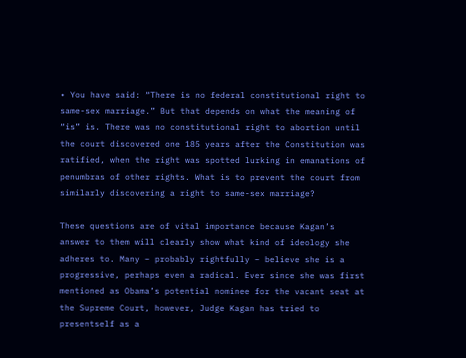• You have said: “There is no federal constitutional right to same-sex marriage.” But that depends on what the meaning of “is” is. There was no constitutional right to abortion until the court discovered one 185 years after the Constitution was ratified, when the right was spotted lurking in emanations of penumbras of other rights. What is to prevent the court from similarly discovering a right to same-sex marriage?

These questions are of vital importance because Kagan’s answer to them will clearly show what kind of ideology she adheres to. Many – probably rightfully – believe she is a progressive, perhaps even a radical. Ever since she was first mentioned as Obama’s potential nominee for the vacant seat at the Supreme Court, however, Judge Kagan has tried to presentself as a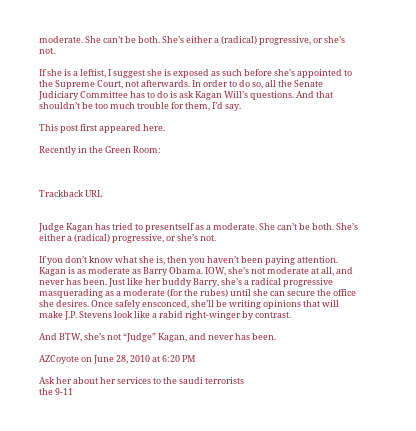moderate. She can’t be both. She’s either a (radical) progressive, or she’s not.

If she is a leftist, I suggest she is exposed as such before she’s appointed to the Supreme Court, not afterwards. In order to do so, all the Senate Judiciary Committee has to do is ask Kagan Will’s questions. And that shouldn’t be too much trouble for them, I’d say.

This post first appeared here.

Recently in the Green Room:



Trackback URL


Judge Kagan has tried to presentself as a moderate. She can’t be both. She’s either a (radical) progressive, or she’s not.

If you don’t know what she is, then you haven’t been paying attention. Kagan is as moderate as Barry Obama. IOW, she’s not moderate at all, and never has been. Just like her buddy Barry, she’s a radical progressive masquerading as a moderate (for the rubes) until she can secure the office she desires. Once safely ensconced, she’ll be writing opinions that will make J.P. Stevens look like a rabid right-winger by contrast.

And BTW, she’s not “Judge” Kagan, and never has been.

AZCoyote on June 28, 2010 at 6:20 PM

Ask her about her services to the saudi terrorists
the 9-11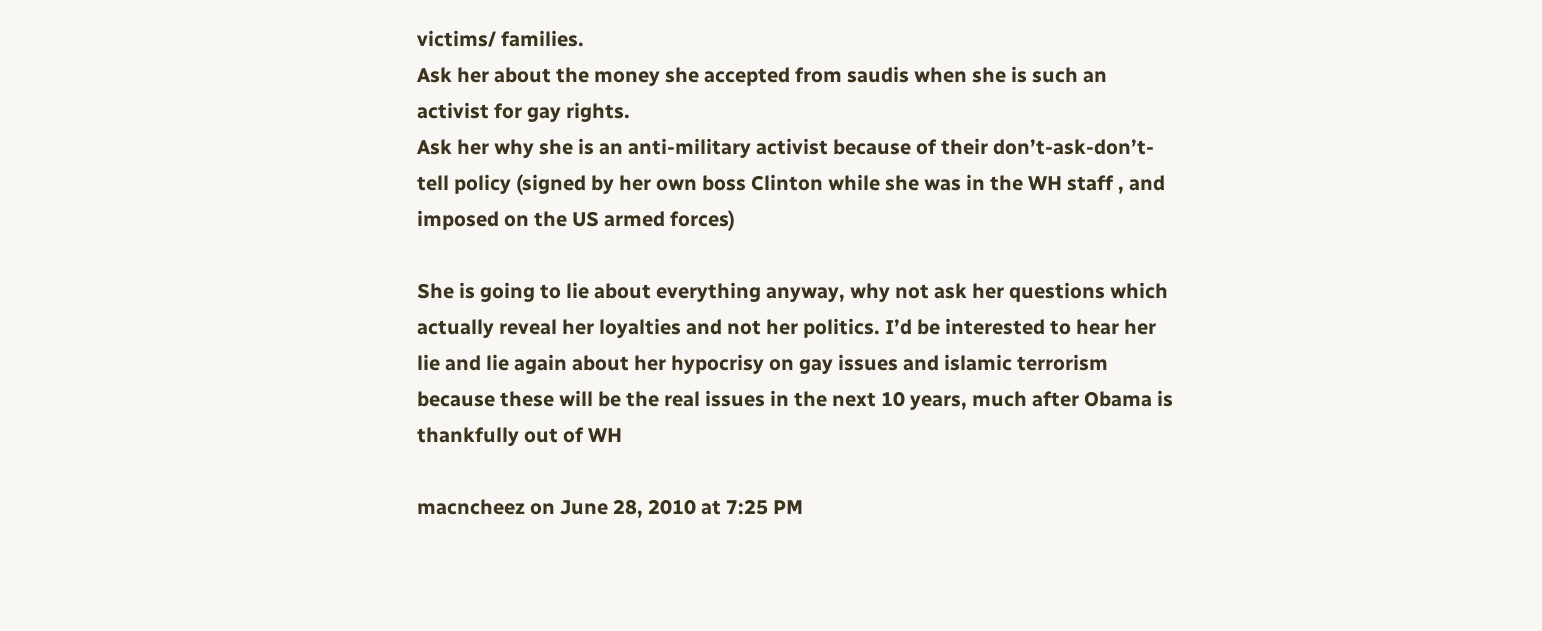victims/ families.
Ask her about the money she accepted from saudis when she is such an activist for gay rights.
Ask her why she is an anti-military activist because of their don’t-ask-don’t-tell policy (signed by her own boss Clinton while she was in the WH staff , and imposed on the US armed forces)

She is going to lie about everything anyway, why not ask her questions which actually reveal her loyalties and not her politics. I’d be interested to hear her lie and lie again about her hypocrisy on gay issues and islamic terrorism because these will be the real issues in the next 10 years, much after Obama is thankfully out of WH

macncheez on June 28, 2010 at 7:25 PM